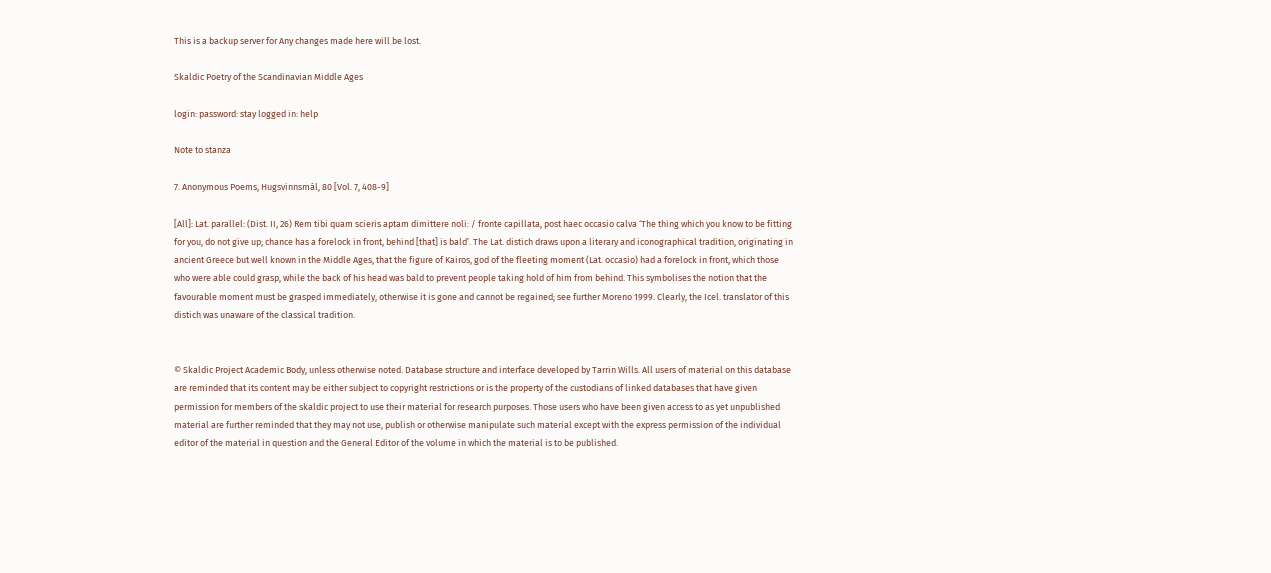This is a backup server for Any changes made here will be lost.

Skaldic Poetry of the Scandinavian Middle Ages

login: password: stay logged in: help

Note to stanza

7. Anonymous Poems, Hugsvinnsmál, 80 [Vol. 7, 408-9]

[All]: Lat. parallel: (Dist. II, 26) Rem tibi quam scieris aptam dimittere noli: / fronte capillata, post haec occasio calva ‘The thing which you know to be fitting for you, do not give up; chance has a forelock in front, behind [that] is bald’. The Lat. distich draws upon a literary and iconographical tradition, originating in ancient Greece but well known in the Middle Ages, that the figure of Kairos, god of the fleeting moment (Lat. occasio) had a forelock in front, which those who were able could grasp, while the back of his head was bald to prevent people taking hold of him from behind. This symbolises the notion that the favourable moment must be grasped immediately, otherwise it is gone and cannot be regained; see further Moreno 1999. Clearly, the Icel. translator of this distich was unaware of the classical tradition.


© Skaldic Project Academic Body, unless otherwise noted. Database structure and interface developed by Tarrin Wills. All users of material on this database are reminded that its content may be either subject to copyright restrictions or is the property of the custodians of linked databases that have given permission for members of the skaldic project to use their material for research purposes. Those users who have been given access to as yet unpublished material are further reminded that they may not use, publish or otherwise manipulate such material except with the express permission of the individual editor of the material in question and the General Editor of the volume in which the material is to be published.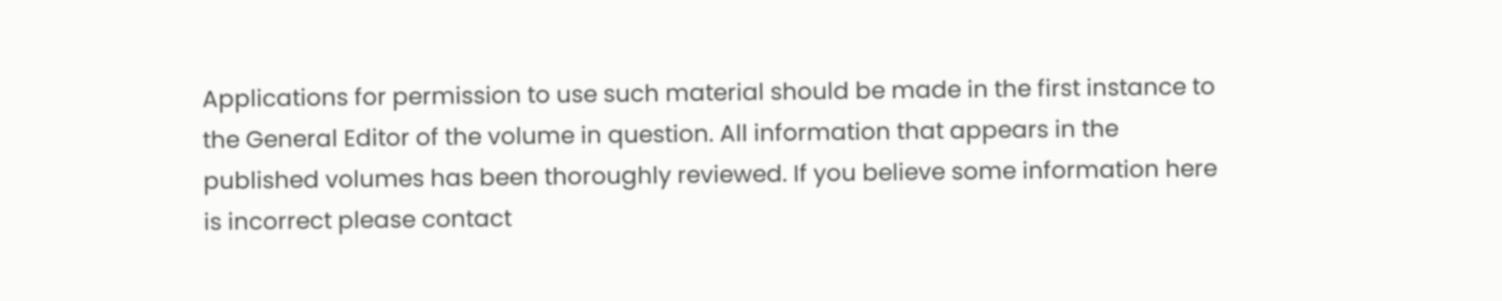Applications for permission to use such material should be made in the first instance to the General Editor of the volume in question. All information that appears in the published volumes has been thoroughly reviewed. If you believe some information here is incorrect please contact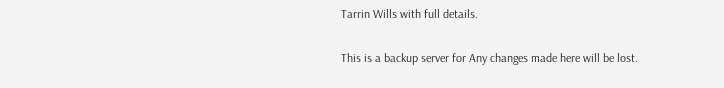Tarrin Wills with full details.

This is a backup server for Any changes made here will be lost.